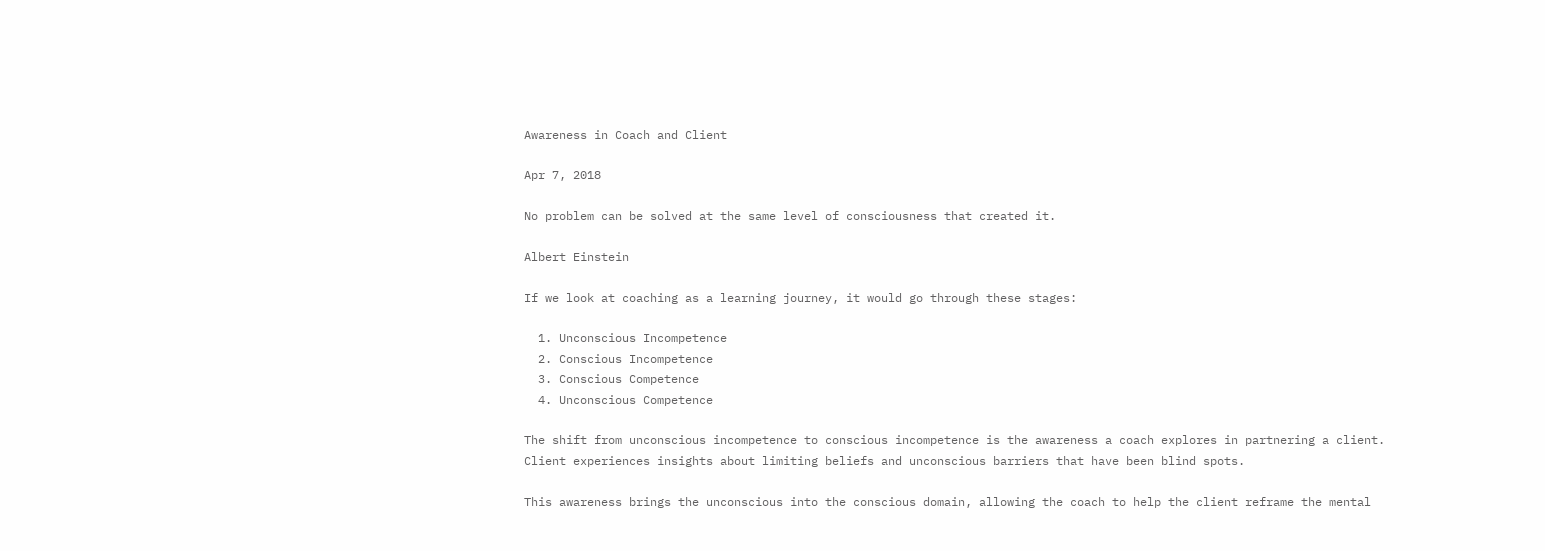Awareness in Coach and Client

Apr 7, 2018

No problem can be solved at the same level of consciousness that created it.

Albert Einstein

If we look at coaching as a learning journey, it would go through these stages:

  1. Unconscious Incompetence
  2. Conscious Incompetence
  3. Conscious Competence
  4. Unconscious Competence

The shift from unconscious incompetence to conscious incompetence is the awareness a coach explores in partnering a client. Client experiences insights about limiting beliefs and unconscious barriers that have been blind spots.

This awareness brings the unconscious into the conscious domain, allowing the coach to help the client reframe the mental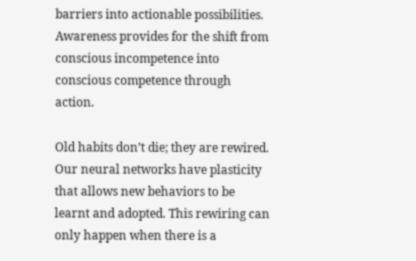barriers into actionable possibilities. Awareness provides for the shift from conscious incompetence into conscious competence through action.

Old habits don’t die; they are rewired. Our neural networks have plasticity that allows new behaviors to be learnt and adopted. This rewiring can only happen when there is a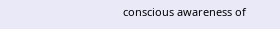conscious awareness of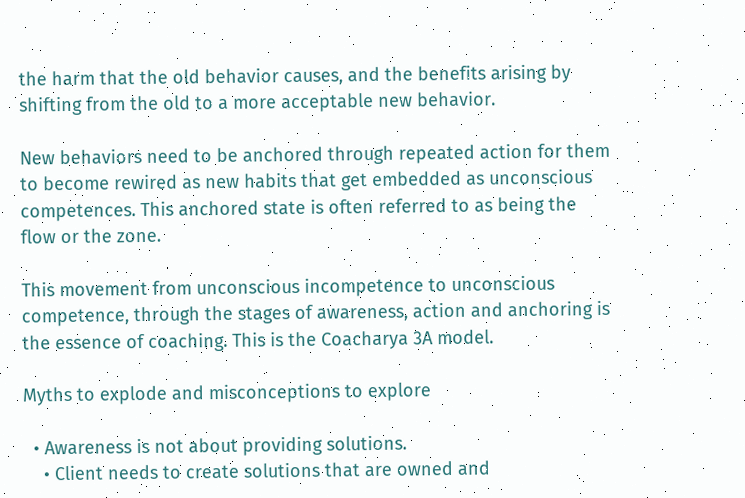the harm that the old behavior causes, and the benefits arising by shifting from the old to a more acceptable new behavior.

New behaviors need to be anchored through repeated action for them to become rewired as new habits that get embedded as unconscious competences. This anchored state is often referred to as being the flow or the zone.

This movement from unconscious incompetence to unconscious competence, through the stages of awareness, action and anchoring is the essence of coaching. This is the Coacharya 3A model.

Myths to explode and misconceptions to explore

  • Awareness is not about providing solutions.
    • Client needs to create solutions that are owned and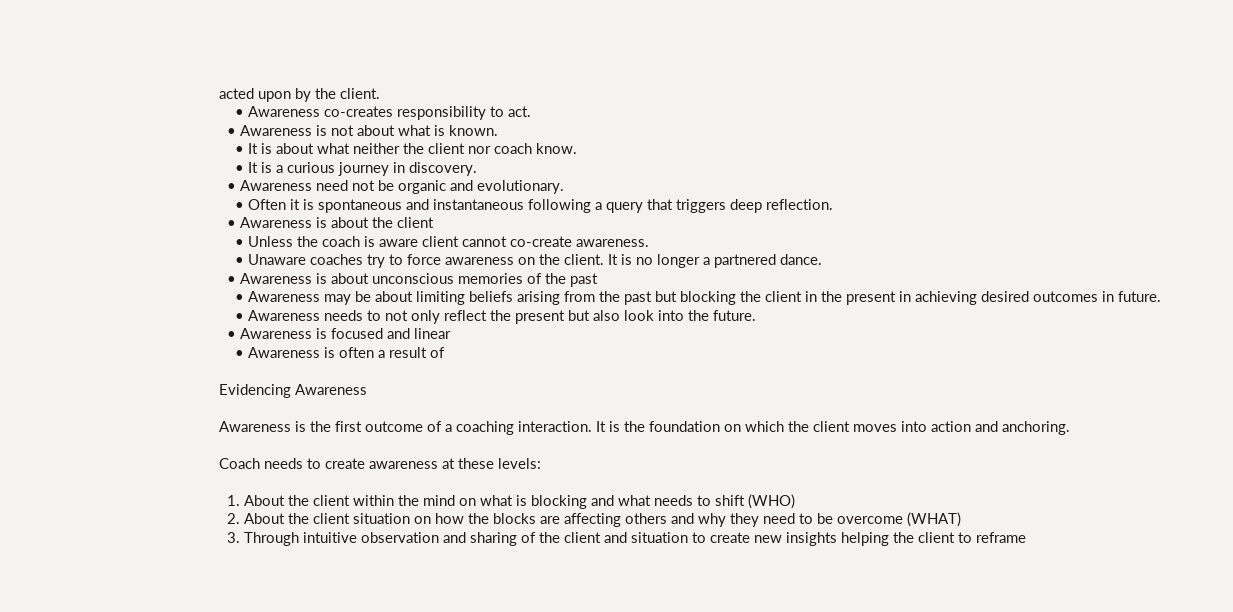acted upon by the client.
    • Awareness co-creates responsibility to act.
  • Awareness is not about what is known.
    • It is about what neither the client nor coach know.
    • It is a curious journey in discovery.
  • Awareness need not be organic and evolutionary.
    • Often it is spontaneous and instantaneous following a query that triggers deep reflection.
  • Awareness is about the client
    • Unless the coach is aware client cannot co-create awareness.
    • Unaware coaches try to force awareness on the client. It is no longer a partnered dance.
  • Awareness is about unconscious memories of the past
    • Awareness may be about limiting beliefs arising from the past but blocking the client in the present in achieving desired outcomes in future.
    • Awareness needs to not only reflect the present but also look into the future.
  • Awareness is focused and linear
    • Awareness is often a result of

Evidencing Awareness

Awareness is the first outcome of a coaching interaction. It is the foundation on which the client moves into action and anchoring.

Coach needs to create awareness at these levels:

  1. About the client within the mind on what is blocking and what needs to shift (WHO)
  2. About the client situation on how the blocks are affecting others and why they need to be overcome (WHAT)
  3. Through intuitive observation and sharing of the client and situation to create new insights helping the client to reframe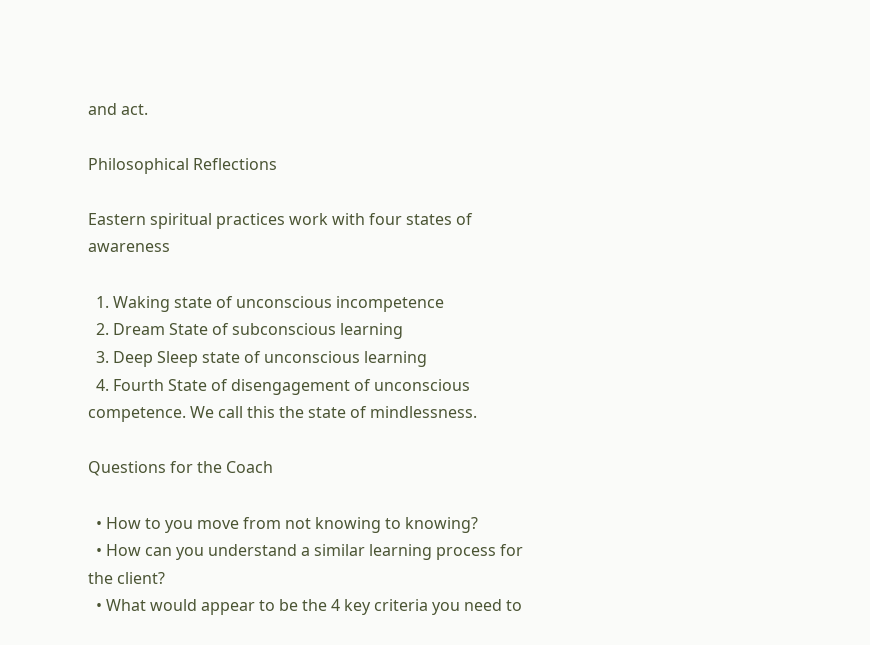and act.

Philosophical Reflections

Eastern spiritual practices work with four states of awareness

  1. Waking state of unconscious incompetence
  2. Dream State of subconscious learning
  3. Deep Sleep state of unconscious learning
  4. Fourth State of disengagement of unconscious competence. We call this the state of mindlessness.

Questions for the Coach

  • How to you move from not knowing to knowing?
  • How can you understand a similar learning process for the client?
  • What would appear to be the 4 key criteria you need to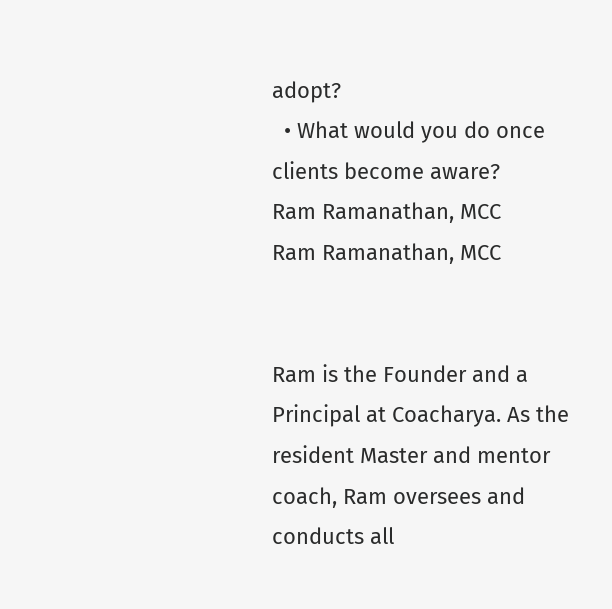adopt?
  • What would you do once clients become aware?
Ram Ramanathan, MCC
Ram Ramanathan, MCC


Ram is the Founder and a Principal at Coacharya. As the resident Master and mentor coach, Ram oversees and conducts all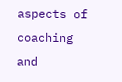aspects of coaching and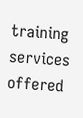training services offered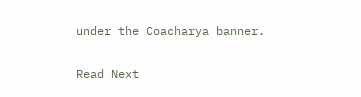under the Coacharya banner.

Read Next